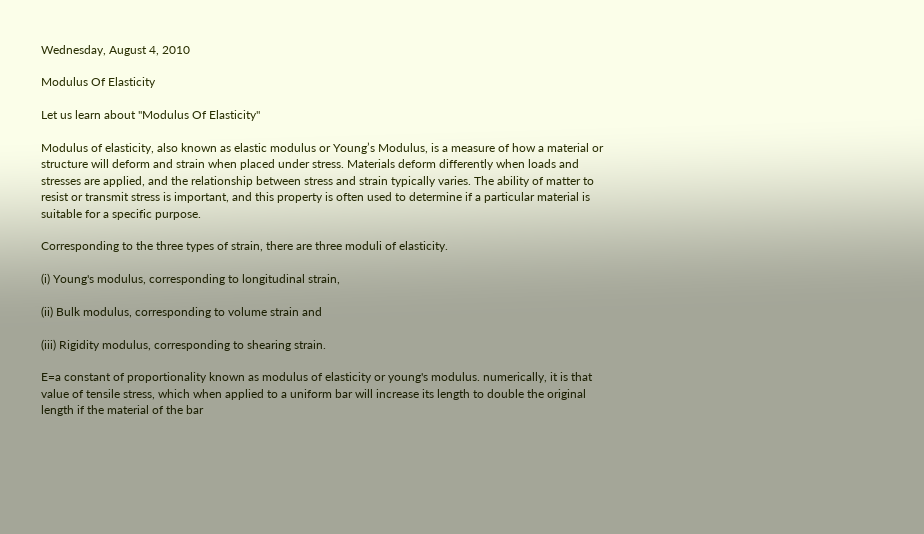Wednesday, August 4, 2010

Modulus Of Elasticity

Let us learn about "Modulus Of Elasticity"

Modulus of elasticity, also known as elastic modulus or Young’s Modulus, is a measure of how a material or structure will deform and strain when placed under stress. Materials deform differently when loads and stresses are applied, and the relationship between stress and strain typically varies. The ability of matter to resist or transmit stress is important, and this property is often used to determine if a particular material is suitable for a specific purpose.

Corresponding to the three types of strain, there are three moduli of elasticity.

(i) Young's modulus, corresponding to longitudinal strain,

(ii) Bulk modulus, corresponding to volume strain and

(iii) Rigidity modulus, corresponding to shearing strain.

E=a constant of proportionality known as modulus of elasticity or young's modulus. numerically, it is that value of tensile stress, which when applied to a uniform bar will increase its length to double the original length if the material of the bar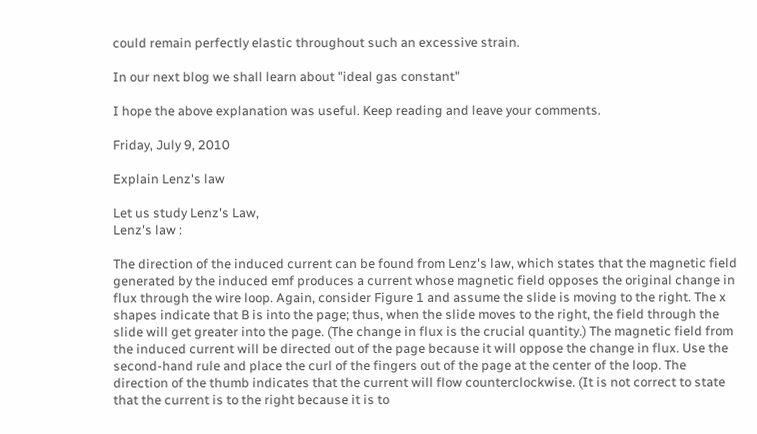could remain perfectly elastic throughout such an excessive strain.

In our next blog we shall learn about "ideal gas constant"

I hope the above explanation was useful. Keep reading and leave your comments.

Friday, July 9, 2010

Explain Lenz's law

Let us study Lenz's Law,
Lenz's law :

The direction of the induced current can be found from Lenz's law, which states that the magnetic field generated by the induced emf produces a current whose magnetic field opposes the original change in flux through the wire loop. Again, consider Figure 1 and assume the slide is moving to the right. The x shapes indicate that B is into the page; thus, when the slide moves to the right, the field through the slide will get greater into the page. (The change in flux is the crucial quantity.) The magnetic field from the induced current will be directed out of the page because it will oppose the change in flux. Use the second-hand rule and place the curl of the fingers out of the page at the center of the loop. The direction of the thumb indicates that the current will flow counterclockwise. (It is not correct to state that the current is to the right because it is to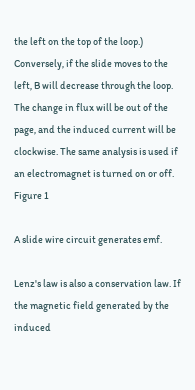the left on the top of the loop.) Conversely, if the slide moves to the left, B will decrease through the loop. The change in flux will be out of the page, and the induced current will be clockwise. The same analysis is used if an electromagnet is turned on or off.
Figure 1

A slide wire circuit generates emf.

Lenz's law is also a conservation law. If the magnetic field generated by the induced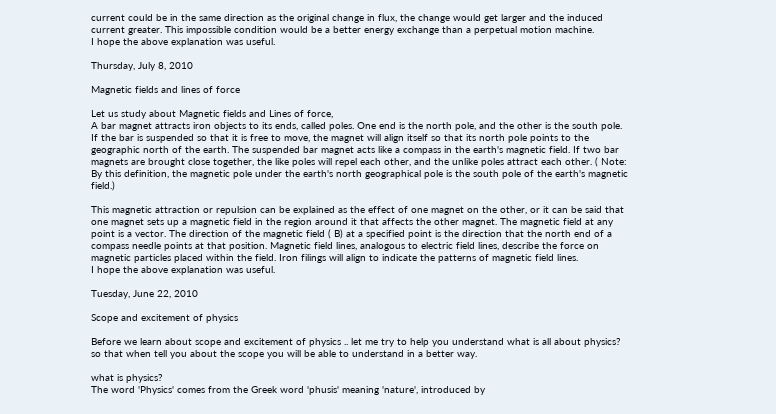current could be in the same direction as the original change in flux, the change would get larger and the induced current greater. This impossible condition would be a better energy exchange than a perpetual motion machine.
I hope the above explanation was useful.

Thursday, July 8, 2010

Magnetic fields and lines of force

Let us study about Magnetic fields and Lines of force,
A bar magnet attracts iron objects to its ends, called poles. One end is the north pole, and the other is the south pole. If the bar is suspended so that it is free to move, the magnet will align itself so that its north pole points to the geographic north of the earth. The suspended bar magnet acts like a compass in the earth's magnetic field. If two bar magnets are brought close together, the like poles will repel each other, and the unlike poles attract each other. ( Note: By this definition, the magnetic pole under the earth's north geographical pole is the south pole of the earth's magnetic field.)

This magnetic attraction or repulsion can be explained as the effect of one magnet on the other, or it can be said that one magnet sets up a magnetic field in the region around it that affects the other magnet. The magnetic field at any point is a vector. The direction of the magnetic field ( B) at a specified point is the direction that the north end of a compass needle points at that position. Magnetic field lines, analogous to electric field lines, describe the force on magnetic particles placed within the field. Iron filings will align to indicate the patterns of magnetic field lines.
I hope the above explanation was useful.

Tuesday, June 22, 2010

Scope and excitement of physics

Before we learn about scope and excitement of physics .. let me try to help you understand what is all about physics? so that when tell you about the scope you will be able to understand in a better way.

what is physics?
The word 'Physics' comes from the Greek word 'phusis' meaning 'nature', introduced by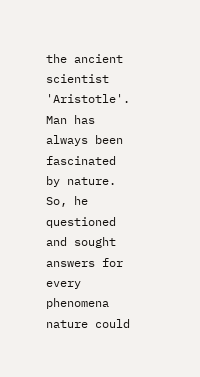the ancient scientist 'Aristotle'. Man has always been fascinated by nature. So, he questioned and sought answers for every phenomena nature could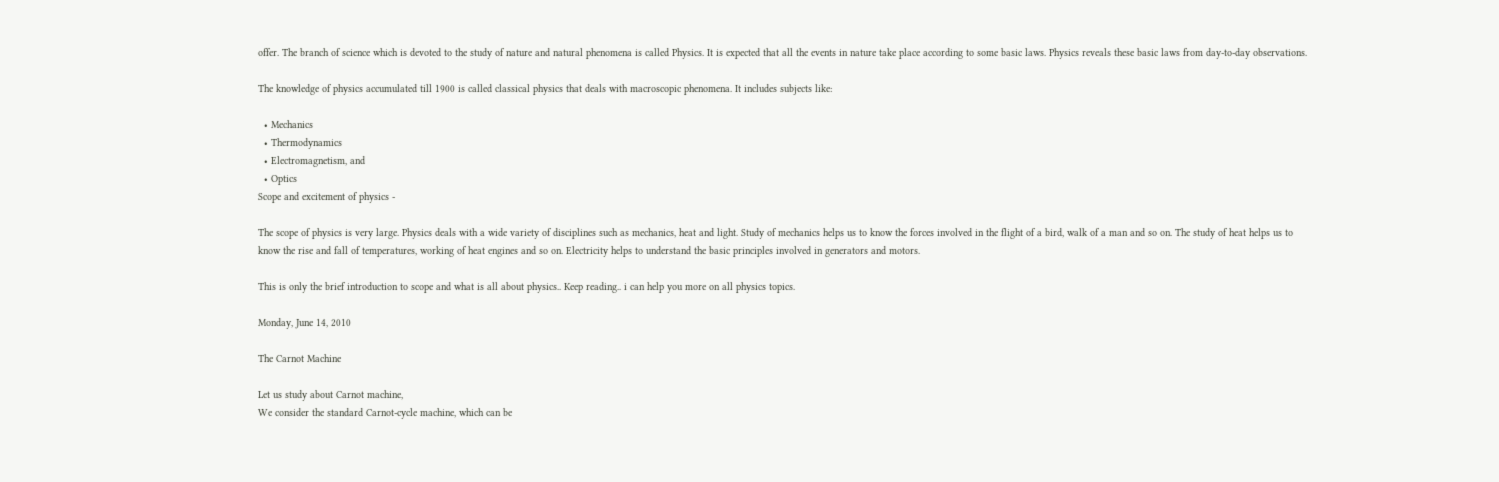offer. The branch of science which is devoted to the study of nature and natural phenomena is called Physics. It is expected that all the events in nature take place according to some basic laws. Physics reveals these basic laws from day-to-day observations.

The knowledge of physics accumulated till 1900 is called classical physics that deals with macroscopic phenomena. It includes subjects like:

  • Mechanics
  • Thermodynamics
  • Electromagnetism, and
  • Optics
Scope and excitement of physics -

The scope of physics is very large. Physics deals with a wide variety of disciplines such as mechanics, heat and light. Study of mechanics helps us to know the forces involved in the flight of a bird, walk of a man and so on. The study of heat helps us to know the rise and fall of temperatures, working of heat engines and so on. Electricity helps to understand the basic principles involved in generators and motors.

This is only the brief introduction to scope and what is all about physics.. Keep reading.. i can help you more on all physics topics.

Monday, June 14, 2010

The Carnot Machine

Let us study about Carnot machine,
We consider the standard Carnot-cycle machine, which can be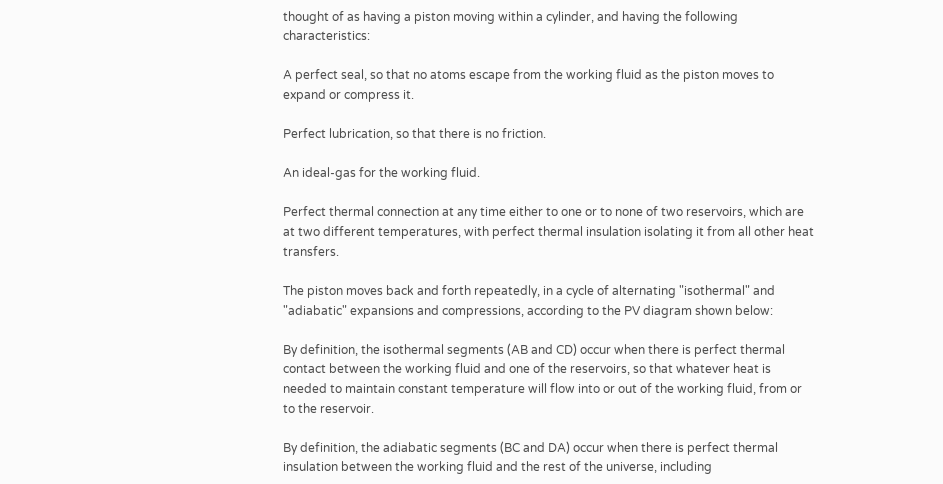thought of as having a piston moving within a cylinder, and having the following characteristics:

A perfect seal, so that no atoms escape from the working fluid as the piston moves to expand or compress it.

Perfect lubrication, so that there is no friction.

An ideal-gas for the working fluid.

Perfect thermal connection at any time either to one or to none of two reservoirs, which are at two different temperatures, with perfect thermal insulation isolating it from all other heat transfers.

The piston moves back and forth repeatedly, in a cycle of alternating "isothermal" and "adiabatic" expansions and compressions, according to the PV diagram shown below:

By definition, the isothermal segments (AB and CD) occur when there is perfect thermal contact between the working fluid and one of the reservoirs, so that whatever heat is needed to maintain constant temperature will flow into or out of the working fluid, from or to the reservoir.

By definition, the adiabatic segments (BC and DA) occur when there is perfect thermal insulation between the working fluid and the rest of the universe, including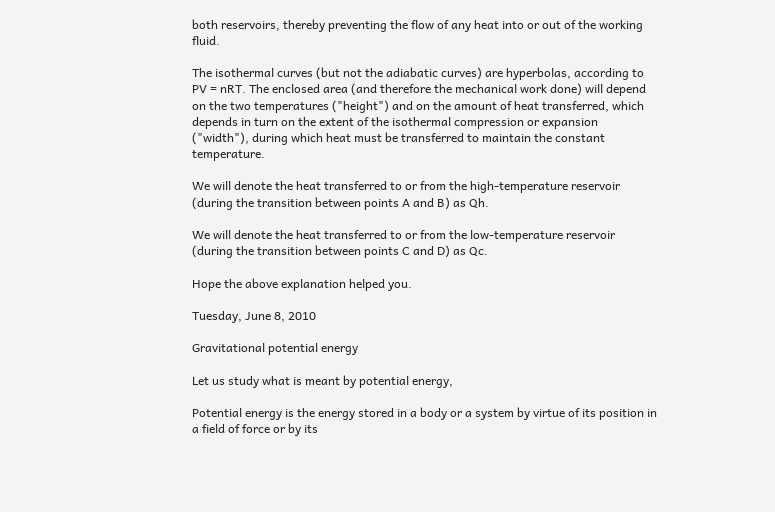both reservoirs, thereby preventing the flow of any heat into or out of the working fluid.

The isothermal curves (but not the adiabatic curves) are hyperbolas, according to PV = nRT. The enclosed area (and therefore the mechanical work done) will depend on the two temperatures ("height") and on the amount of heat transferred, which depends in turn on the extent of the isothermal compression or expansion ("width"), during which heat must be transferred to maintain the constant temperature.

We will denote the heat transferred to or from the high-temperature reservoir (during the transition between points A and B) as Qh.

We will denote the heat transferred to or from the low-temperature reservoir (during the transition between points C and D) as Qc.

Hope the above explanation helped you.

Tuesday, June 8, 2010

Gravitational potential energy

Let us study what is meant by potential energy,

Potential energy is the energy stored in a body or a system by virtue of its position in a field of force or by its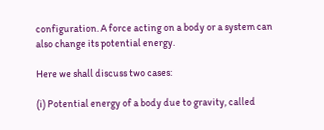configuration. A force acting on a body or a system can also change its potential energy.

Here we shall discuss two cases:

(i) Potential energy of a body due to gravity, called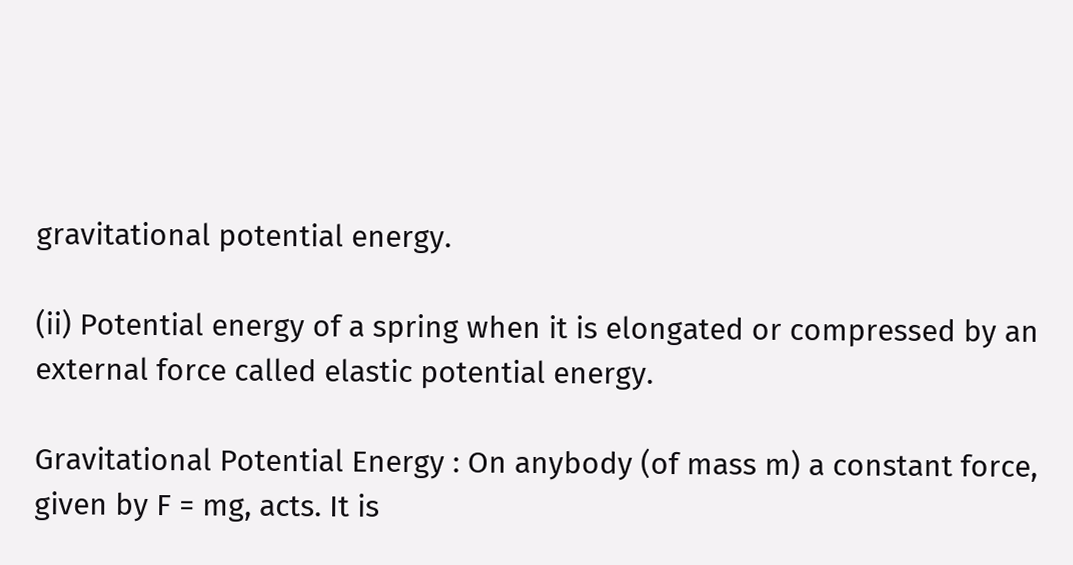gravitational potential energy.

(ii) Potential energy of a spring when it is elongated or compressed by an external force called elastic potential energy.

Gravitational Potential Energy : On anybody (of mass m) a constant force, given by F = mg, acts. It is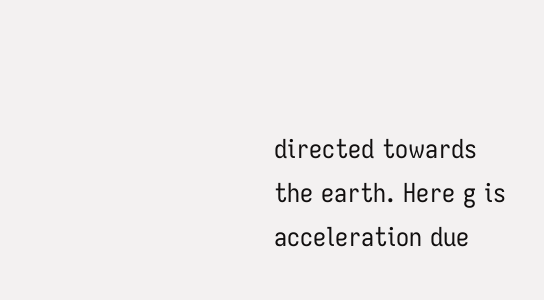directed towards the earth. Here g is acceleration due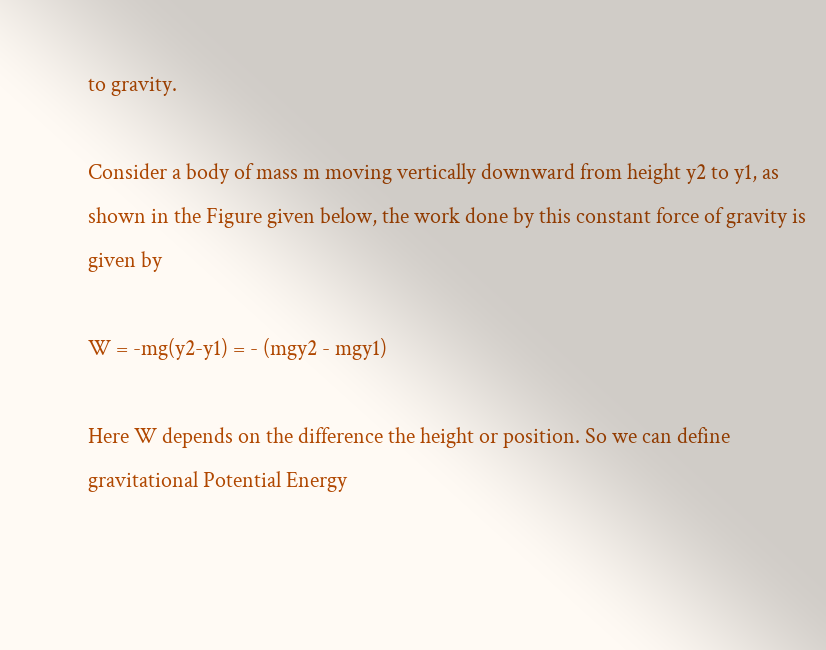to gravity.

Consider a body of mass m moving vertically downward from height y2 to y1, as shown in the Figure given below, the work done by this constant force of gravity is given by

W = -mg(y2-y1) = - (mgy2 - mgy1)

Here W depends on the difference the height or position. So we can define gravitational Potential Energy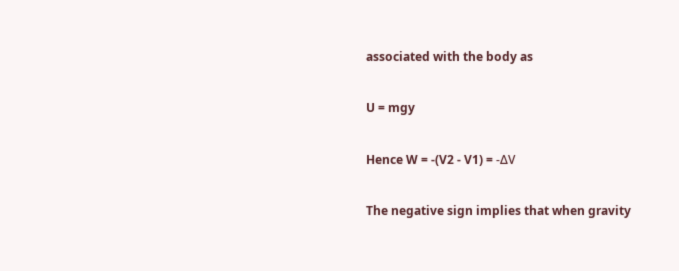associated with the body as

U = mgy

Hence W = -(V2 - V1) = -ΔV

The negative sign implies that when gravity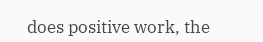does positive work, the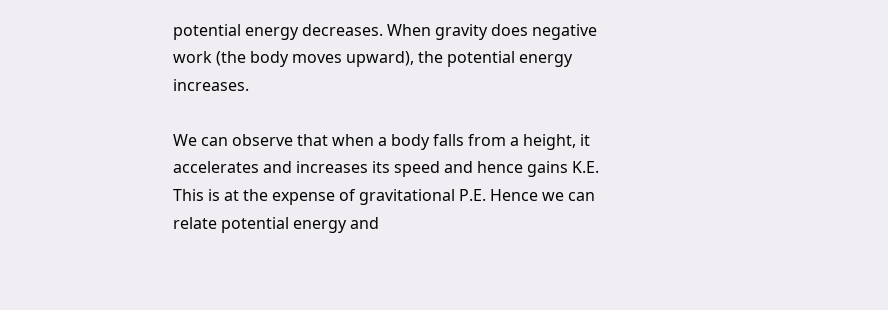potential energy decreases. When gravity does negative work (the body moves upward), the potential energy increases.

We can observe that when a body falls from a height, it accelerates and increases its speed and hence gains K.E. This is at the expense of gravitational P.E. Hence we can relate potential energy and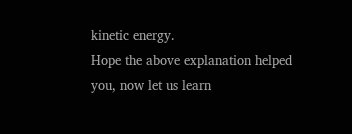kinetic energy.
Hope the above explanation helped you, now let us learn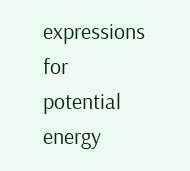expressions for potential energy